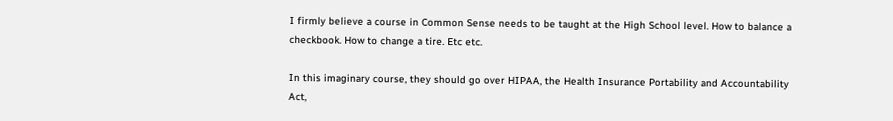I firmly believe a course in Common Sense needs to be taught at the High School level. How to balance a checkbook. How to change a tire. Etc etc.

In this imaginary course, they should go over HIPAA, the Health Insurance Portability and Accountability Act,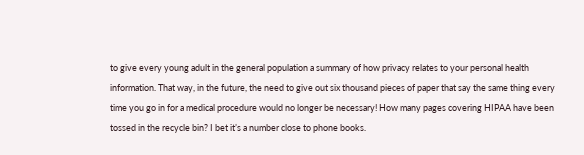to give every young adult in the general population a summary of how privacy relates to your personal health information. That way, in the future, the need to give out six thousand pieces of paper that say the same thing every time you go in for a medical procedure would no longer be necessary! How many pages covering HIPAA have been tossed in the recycle bin? I bet it’s a number close to phone books.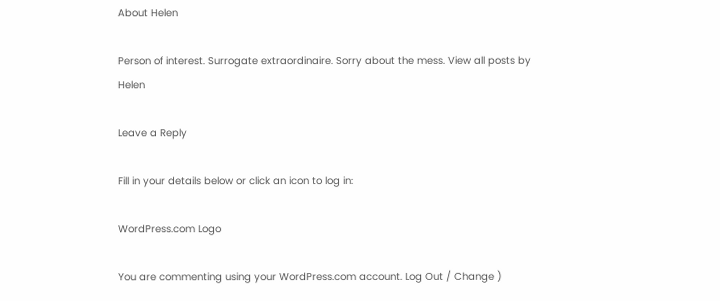About Helen

Person of interest. Surrogate extraordinaire. Sorry about the mess. View all posts by Helen

Leave a Reply

Fill in your details below or click an icon to log in:

WordPress.com Logo

You are commenting using your WordPress.com account. Log Out / Change )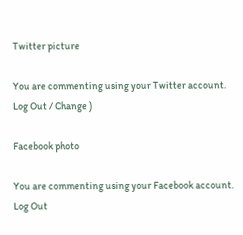Twitter picture

You are commenting using your Twitter account. Log Out / Change )

Facebook photo

You are commenting using your Facebook account. Log Out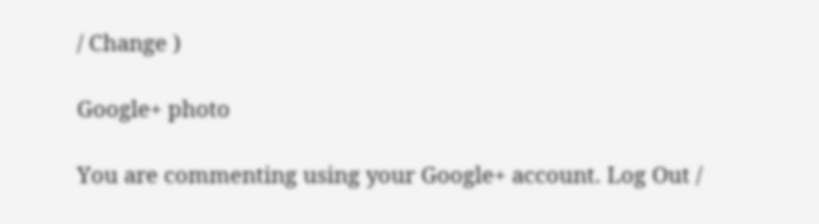/ Change )

Google+ photo

You are commenting using your Google+ account. Log Out /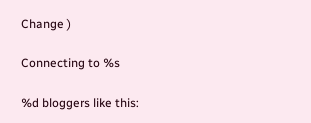Change )

Connecting to %s

%d bloggers like this: